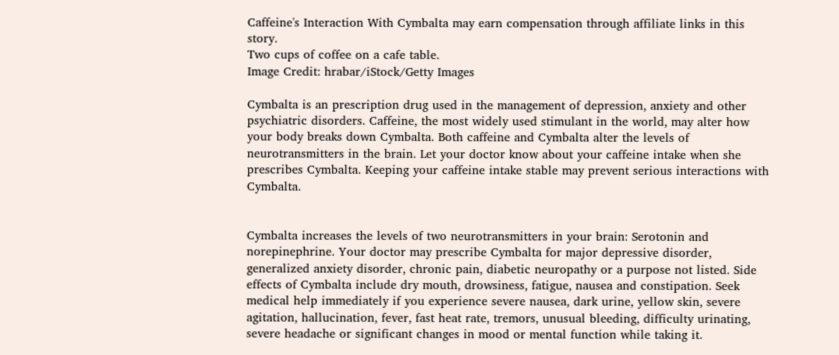Caffeine's Interaction With Cymbalta may earn compensation through affiliate links in this story.
Two cups of coffee on a cafe table.
Image Credit: hrabar/iStock/Getty Images

Cymbalta is an prescription drug used in the management of depression, anxiety and other psychiatric disorders. Caffeine, the most widely used stimulant in the world, may alter how your body breaks down Cymbalta. Both caffeine and Cymbalta alter the levels of neurotransmitters in the brain. Let your doctor know about your caffeine intake when she prescribes Cymbalta. Keeping your caffeine intake stable may prevent serious interactions with Cymbalta.


Cymbalta increases the levels of two neurotransmitters in your brain: Serotonin and norepinephrine. Your doctor may prescribe Cymbalta for major depressive disorder, generalized anxiety disorder, chronic pain, diabetic neuropathy or a purpose not listed. Side effects of Cymbalta include dry mouth, drowsiness, fatigue, nausea and constipation. Seek medical help immediately if you experience severe nausea, dark urine, yellow skin, severe agitation, hallucination, fever, fast heat rate, tremors, unusual bleeding, difficulty urinating, severe headache or significant changes in mood or mental function while taking it.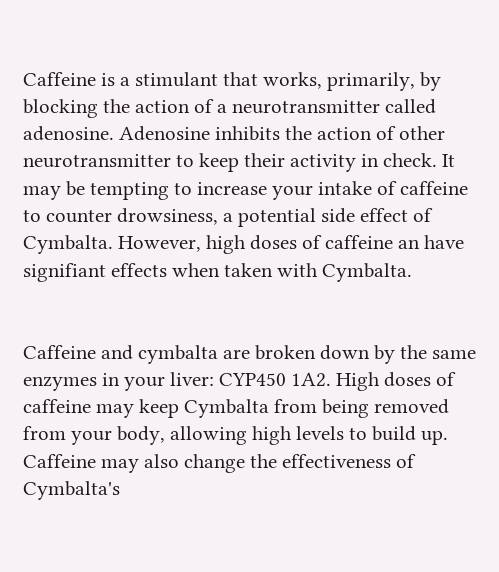Caffeine is a stimulant that works, primarily, by blocking the action of a neurotransmitter called adenosine. Adenosine inhibits the action of other neurotransmitter to keep their activity in check. It may be tempting to increase your intake of caffeine to counter drowsiness, a potential side effect of Cymbalta. However, high doses of caffeine an have signifiant effects when taken with Cymbalta.


Caffeine and cymbalta are broken down by the same enzymes in your liver: CYP450 1A2. High doses of caffeine may keep Cymbalta from being removed from your body, allowing high levels to build up. Caffeine may also change the effectiveness of Cymbalta's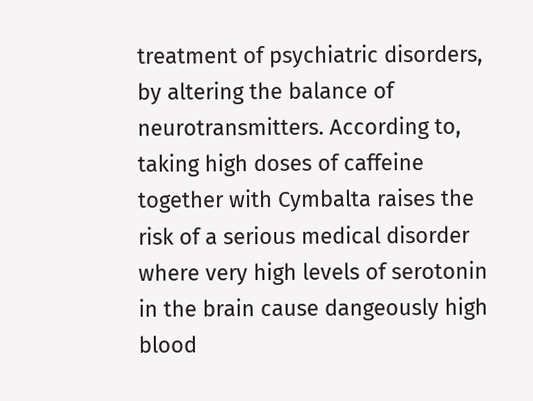treatment of psychiatric disorders, by altering the balance of neurotransmitters. According to, taking high doses of caffeine together with Cymbalta raises the risk of a serious medical disorder where very high levels of serotonin in the brain cause dangeously high blood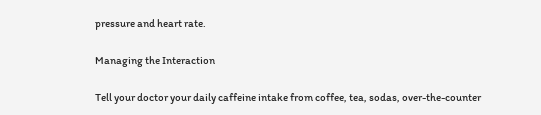pressure and heart rate.

Managing the Interaction

Tell your doctor your daily caffeine intake from coffee, tea, sodas, over-the-counter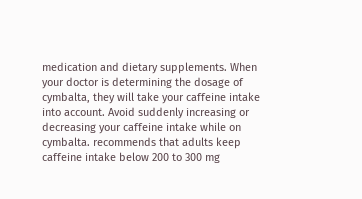medication and dietary supplements. When your doctor is determining the dosage of cymbalta, they will take your caffeine intake into account. Avoid suddenly increasing or decreasing your caffeine intake while on cymbalta. recommends that adults keep caffeine intake below 200 to 300 mg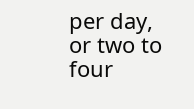per day, or two to four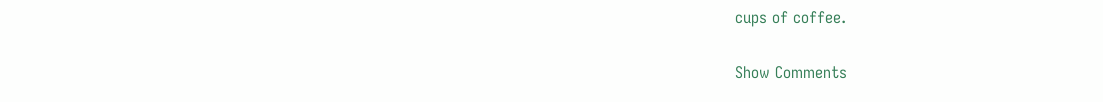cups of coffee.

Show Comments